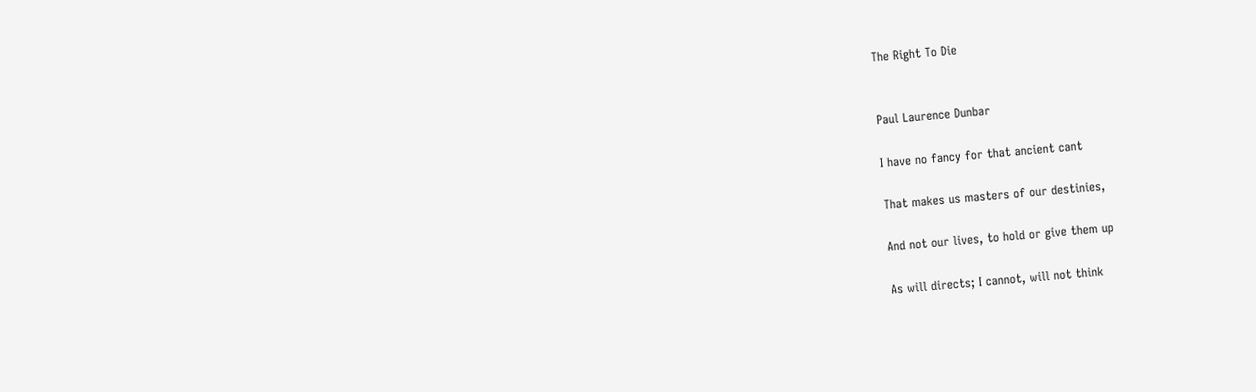The Right To Die


Paul Laurence Dunbar

I have no fancy for that ancient cant

That makes us masters of our destinies,

And not our lives, to hold or give them up

As will directs; I cannot, will not think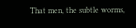That men, the subtle worms,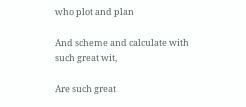who plot and plan

And scheme and calculate with such great wit,

Are such great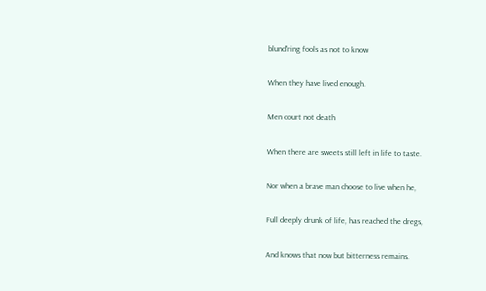blund'ring fools as not to know

When they have lived enough.

Men court not death

When there are sweets still left in life to taste.

Nor when a brave man choose to live when he,

Full deeply drunk of life, has reached the dregs,

And knows that now but bitterness remains.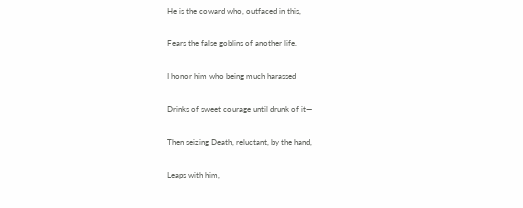He is the coward who, outfaced in this,

Fears the false goblins of another life.

I honor him who being much harassed

Drinks of sweet courage until drunk of it—

Then seizing Death, reluctant, by the hand,

Leaps with him,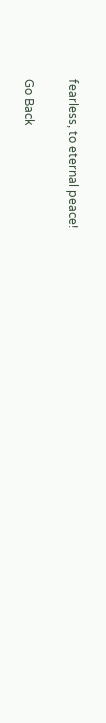fearless, to eternal peace!

Go Back